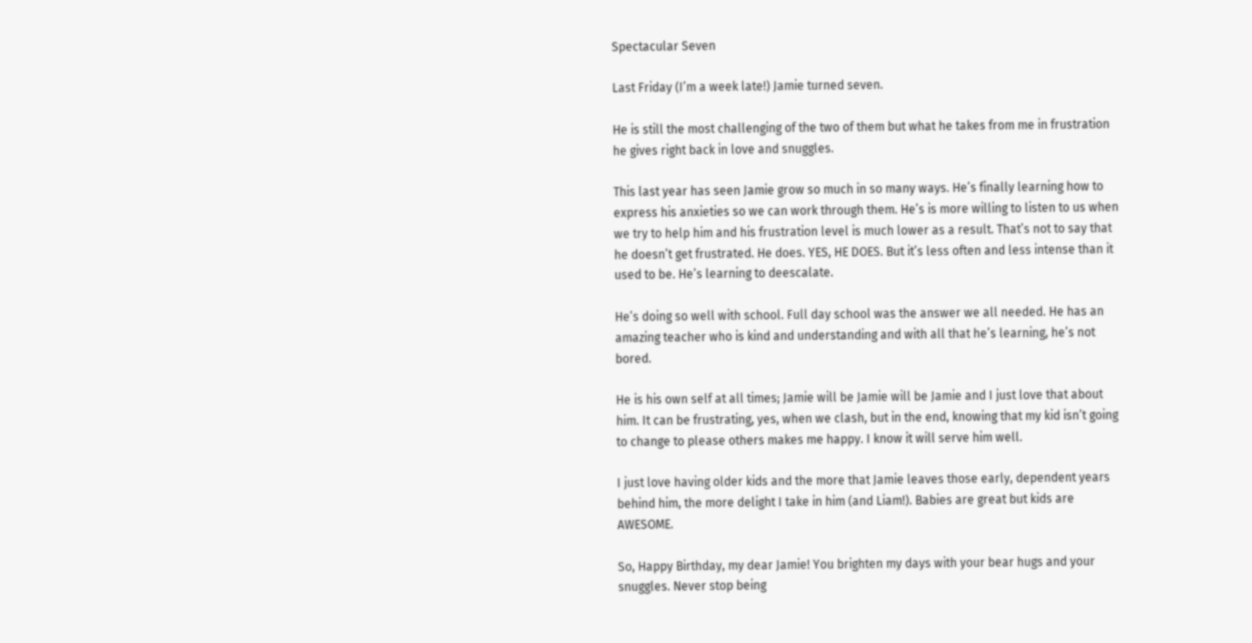Spectacular Seven

Last Friday (I’m a week late!) Jamie turned seven.

He is still the most challenging of the two of them but what he takes from me in frustration he gives right back in love and snuggles.

This last year has seen Jamie grow so much in so many ways. He’s finally learning how to express his anxieties so we can work through them. He’s is more willing to listen to us when we try to help him and his frustration level is much lower as a result. That’s not to say that he doesn’t get frustrated. He does. YES, HE DOES. But it’s less often and less intense than it used to be. He’s learning to deescalate.

He’s doing so well with school. Full day school was the answer we all needed. He has an amazing teacher who is kind and understanding and with all that he’s learning, he’s not bored.

He is his own self at all times; Jamie will be Jamie will be Jamie and I just love that about him. It can be frustrating, yes, when we clash, but in the end, knowing that my kid isn’t going to change to please others makes me happy. I know it will serve him well.

I just love having older kids and the more that Jamie leaves those early, dependent years behind him, the more delight I take in him (and Liam!). Babies are great but kids are AWESOME.

So, Happy Birthday, my dear Jamie! You brighten my days with your bear hugs and your snuggles. Never stop being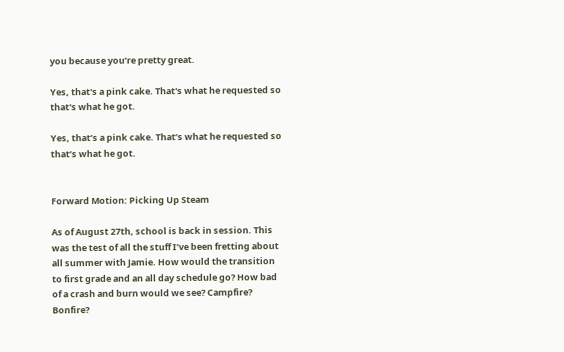you because you’re pretty great.

Yes, that's a pink cake. That's what he requested so that's what he got.

Yes, that’s a pink cake. That’s what he requested so that’s what he got.


Forward Motion: Picking Up Steam

As of August 27th, school is back in session. This was the test of all the stuff I’ve been fretting about all summer with Jamie. How would the transition to first grade and an all day schedule go? How bad of a crash and burn would we see? Campfire? Bonfire?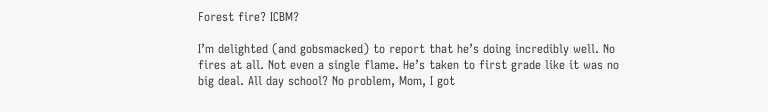Forest fire? ICBM?

I’m delighted (and gobsmacked) to report that he’s doing incredibly well. No fires at all. Not even a single flame. He’s taken to first grade like it was no big deal. All day school? No problem, Mom, I got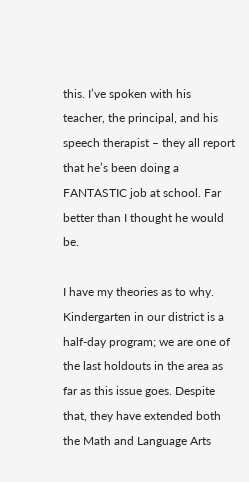this. I’ve spoken with his teacher, the principal, and his speech therapist – they all report that he’s been doing a FANTASTIC job at school. Far better than I thought he would be.

I have my theories as to why. Kindergarten in our district is a half-day program; we are one of the last holdouts in the area as far as this issue goes. Despite that, they have extended both the Math and Language Arts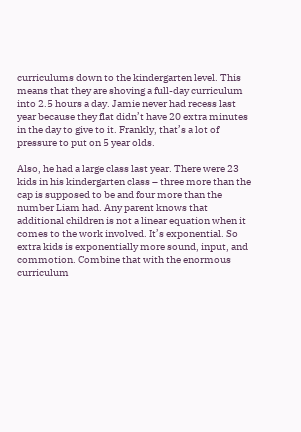curriculums down to the kindergarten level. This means that they are shoving a full-day curriculum into 2.5 hours a day. Jamie never had recess last year because they flat didn’t have 20 extra minutes in the day to give to it. Frankly, that’s a lot of pressure to put on 5 year olds.

Also, he had a large class last year. There were 23 kids in his kindergarten class – three more than the cap is supposed to be and four more than the number Liam had. Any parent knows that additional children is not a linear equation when it comes to the work involved. It’s exponential. So extra kids is exponentially more sound, input, and commotion. Combine that with the enormous curriculum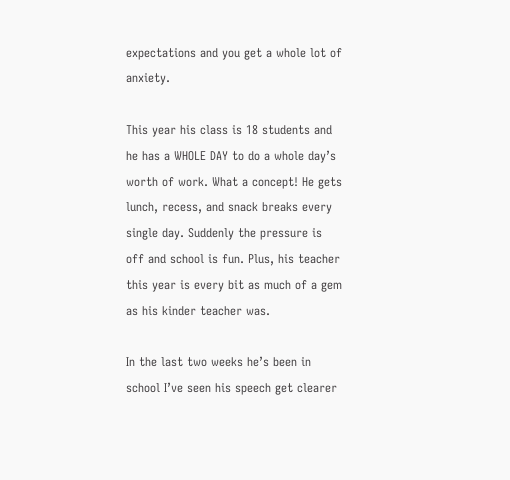expectations and you get a whole lot of anxiety.

This year his class is 18 students and he has a WHOLE DAY to do a whole day’s worth of work. What a concept! He gets lunch, recess, and snack breaks every single day. Suddenly the pressure is off and school is fun. Plus, his teacher this year is every bit as much of a gem as his kinder teacher was.

In the last two weeks he’s been in school I’ve seen his speech get clearer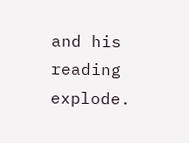and his reading explode.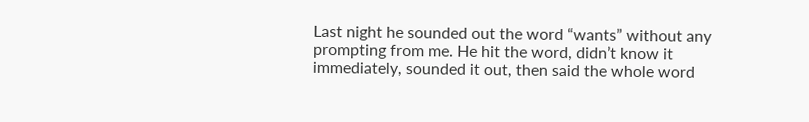Last night he sounded out the word “wants” without any prompting from me. He hit the word, didn’t know it immediately, sounded it out, then said the whole word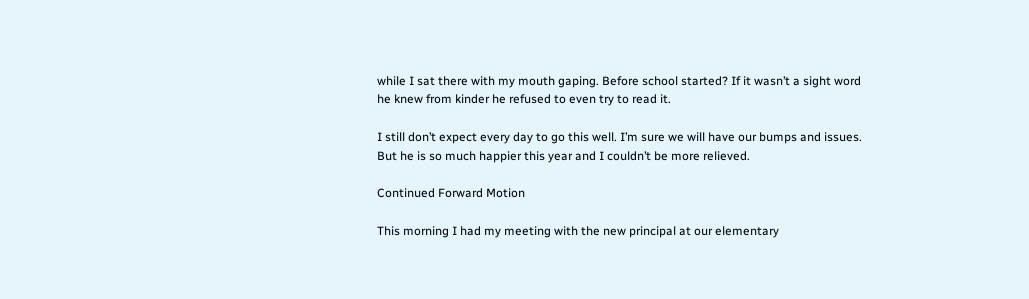while I sat there with my mouth gaping. Before school started? If it wasn’t a sight word he knew from kinder he refused to even try to read it.

I still don’t expect every day to go this well. I’m sure we will have our bumps and issues. But he is so much happier this year and I couldn’t be more relieved.

Continued Forward Motion

This morning I had my meeting with the new principal at our elementary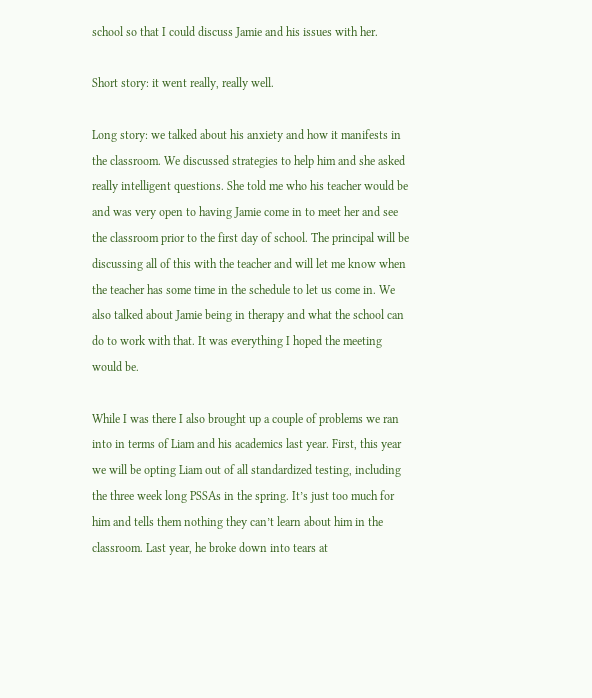school so that I could discuss Jamie and his issues with her.

Short story: it went really, really well.

Long story: we talked about his anxiety and how it manifests in the classroom. We discussed strategies to help him and she asked really intelligent questions. She told me who his teacher would be and was very open to having Jamie come in to meet her and see the classroom prior to the first day of school. The principal will be discussing all of this with the teacher and will let me know when the teacher has some time in the schedule to let us come in. We also talked about Jamie being in therapy and what the school can do to work with that. It was everything I hoped the meeting would be.

While I was there I also brought up a couple of problems we ran into in terms of Liam and his academics last year. First, this year we will be opting Liam out of all standardized testing, including the three week long PSSAs in the spring. It’s just too much for him and tells them nothing they can’t learn about him in the classroom. Last year, he broke down into tears at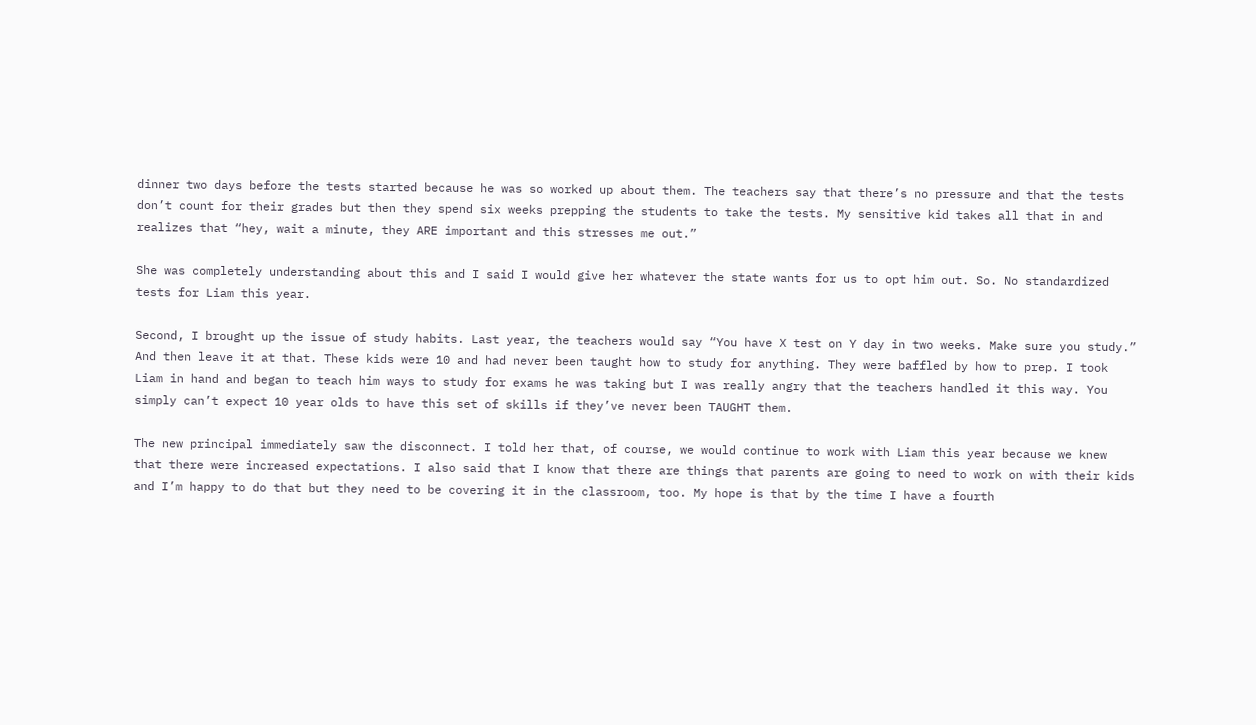dinner two days before the tests started because he was so worked up about them. The teachers say that there’s no pressure and that the tests don’t count for their grades but then they spend six weeks prepping the students to take the tests. My sensitive kid takes all that in and realizes that “hey, wait a minute, they ARE important and this stresses me out.”

She was completely understanding about this and I said I would give her whatever the state wants for us to opt him out. So. No standardized tests for Liam this year.

Second, I brought up the issue of study habits. Last year, the teachers would say “You have X test on Y day in two weeks. Make sure you study.” And then leave it at that. These kids were 10 and had never been taught how to study for anything. They were baffled by how to prep. I took Liam in hand and began to teach him ways to study for exams he was taking but I was really angry that the teachers handled it this way. You simply can’t expect 10 year olds to have this set of skills if they’ve never been TAUGHT them.

The new principal immediately saw the disconnect. I told her that, of course, we would continue to work with Liam this year because we knew that there were increased expectations. I also said that I know that there are things that parents are going to need to work on with their kids and I’m happy to do that but they need to be covering it in the classroom, too. My hope is that by the time I have a fourth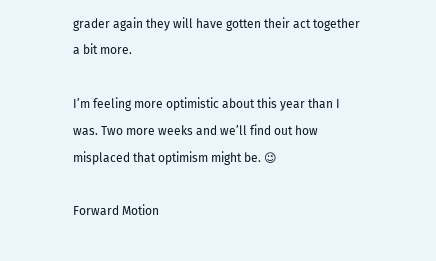grader again they will have gotten their act together a bit more.

I’m feeling more optimistic about this year than I was. Two more weeks and we’ll find out how misplaced that optimism might be. 😉

Forward Motion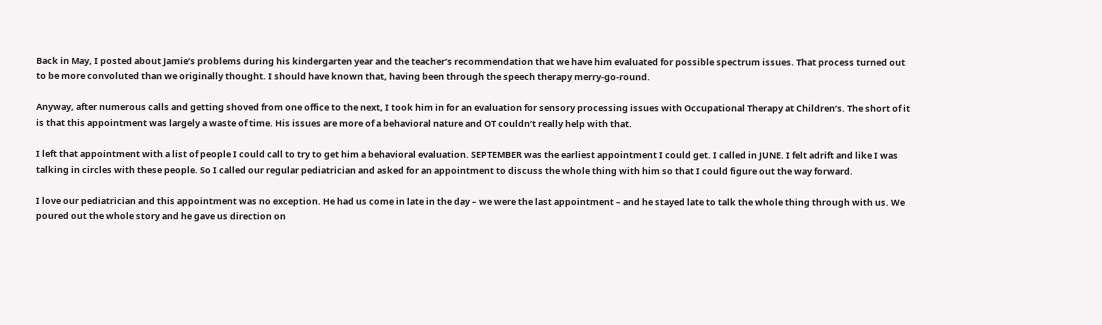Back in May, I posted about Jamie’s problems during his kindergarten year and the teacher’s recommendation that we have him evaluated for possible spectrum issues. That process turned out to be more convoluted than we originally thought. I should have known that, having been through the speech therapy merry-go-round.

Anyway, after numerous calls and getting shoved from one office to the next, I took him in for an evaluation for sensory processing issues with Occupational Therapy at Children’s. The short of it is that this appointment was largely a waste of time. His issues are more of a behavioral nature and OT couldn’t really help with that.

I left that appointment with a list of people I could call to try to get him a behavioral evaluation. SEPTEMBER was the earliest appointment I could get. I called in JUNE. I felt adrift and like I was talking in circles with these people. So I called our regular pediatrician and asked for an appointment to discuss the whole thing with him so that I could figure out the way forward.

I love our pediatrician and this appointment was no exception. He had us come in late in the day – we were the last appointment – and he stayed late to talk the whole thing through with us. We poured out the whole story and he gave us direction on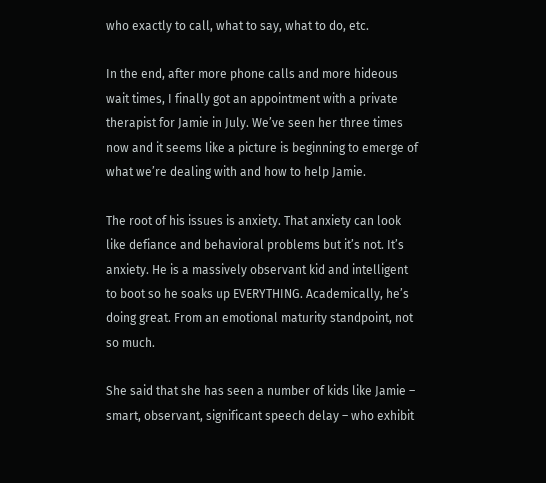who exactly to call, what to say, what to do, etc.

In the end, after more phone calls and more hideous wait times, I finally got an appointment with a private therapist for Jamie in July. We’ve seen her three times now and it seems like a picture is beginning to emerge of what we’re dealing with and how to help Jamie.

The root of his issues is anxiety. That anxiety can look like defiance and behavioral problems but it’s not. It’s anxiety. He is a massively observant kid and intelligent to boot so he soaks up EVERYTHING. Academically, he’s doing great. From an emotional maturity standpoint, not so much.

She said that she has seen a number of kids like Jamie – smart, observant, significant speech delay – who exhibit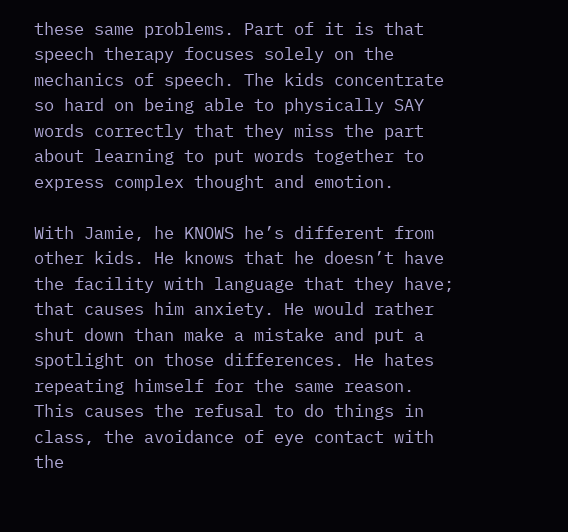these same problems. Part of it is that speech therapy focuses solely on the mechanics of speech. The kids concentrate so hard on being able to physically SAY words correctly that they miss the part about learning to put words together to express complex thought and emotion.

With Jamie, he KNOWS he’s different from other kids. He knows that he doesn’t have the facility with language that they have; that causes him anxiety. He would rather shut down than make a mistake and put a spotlight on those differences. He hates repeating himself for the same reason. This causes the refusal to do things in class, the avoidance of eye contact with the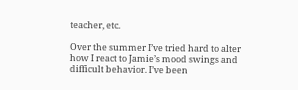teacher, etc.

Over the summer I’ve tried hard to alter how I react to Jamie’s mood swings and difficult behavior. I’ve been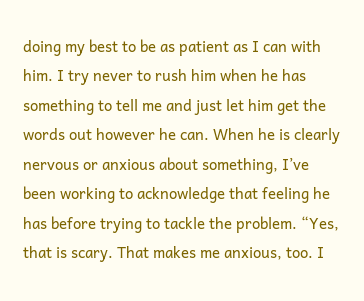doing my best to be as patient as I can with him. I try never to rush him when he has something to tell me and just let him get the words out however he can. When he is clearly nervous or anxious about something, I’ve been working to acknowledge that feeling he has before trying to tackle the problem. “Yes, that is scary. That makes me anxious, too. I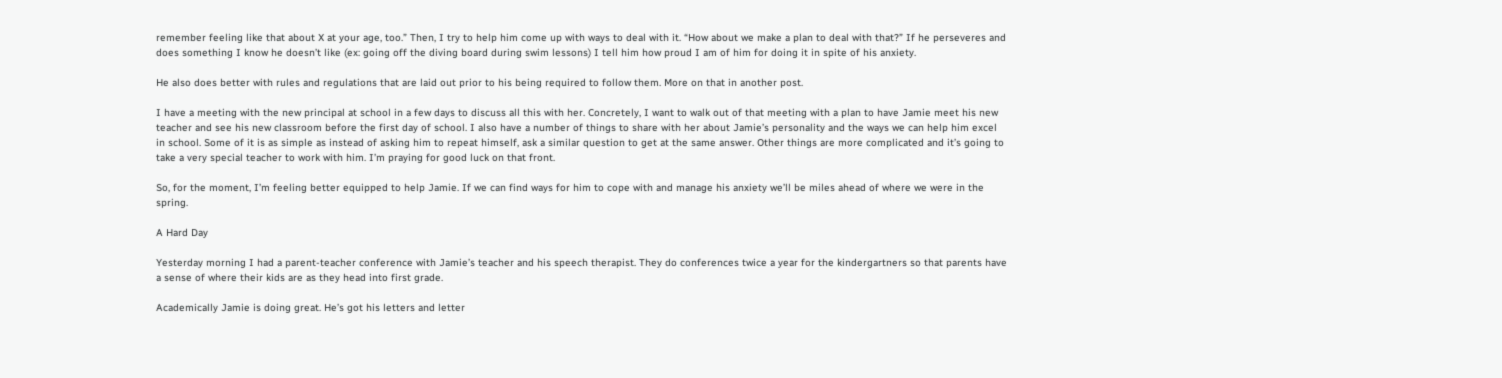remember feeling like that about X at your age, too.” Then, I try to help him come up with ways to deal with it. “How about we make a plan to deal with that?” If he perseveres and does something I know he doesn’t like (ex: going off the diving board during swim lessons) I tell him how proud I am of him for doing it in spite of his anxiety.

He also does better with rules and regulations that are laid out prior to his being required to follow them. More on that in another post.

I have a meeting with the new principal at school in a few days to discuss all this with her. Concretely, I want to walk out of that meeting with a plan to have Jamie meet his new teacher and see his new classroom before the first day of school. I also have a number of things to share with her about Jamie’s personality and the ways we can help him excel in school. Some of it is as simple as instead of asking him to repeat himself, ask a similar question to get at the same answer. Other things are more complicated and it’s going to take a very special teacher to work with him. I’m praying for good luck on that front.

So, for the moment, I’m feeling better equipped to help Jamie. If we can find ways for him to cope with and manage his anxiety we’ll be miles ahead of where we were in the spring.

A Hard Day

Yesterday morning I had a parent-teacher conference with Jamie’s teacher and his speech therapist. They do conferences twice a year for the kindergartners so that parents have a sense of where their kids are as they head into first grade.

Academically Jamie is doing great. He’s got his letters and letter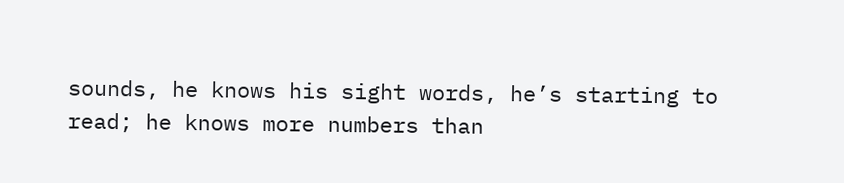sounds, he knows his sight words, he’s starting to read; he knows more numbers than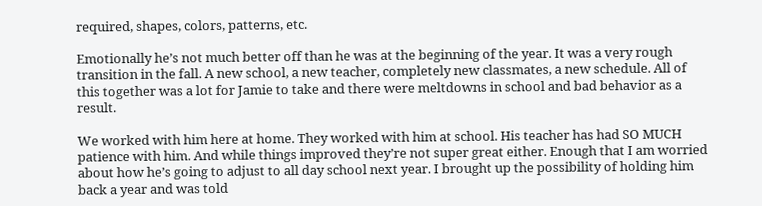required, shapes, colors, patterns, etc.

Emotionally he’s not much better off than he was at the beginning of the year. It was a very rough transition in the fall. A new school, a new teacher, completely new classmates, a new schedule. All of this together was a lot for Jamie to take and there were meltdowns in school and bad behavior as a result.

We worked with him here at home. They worked with him at school. His teacher has had SO MUCH patience with him. And while things improved they’re not super great either. Enough that I am worried about how he’s going to adjust to all day school next year. I brought up the possibility of holding him back a year and was told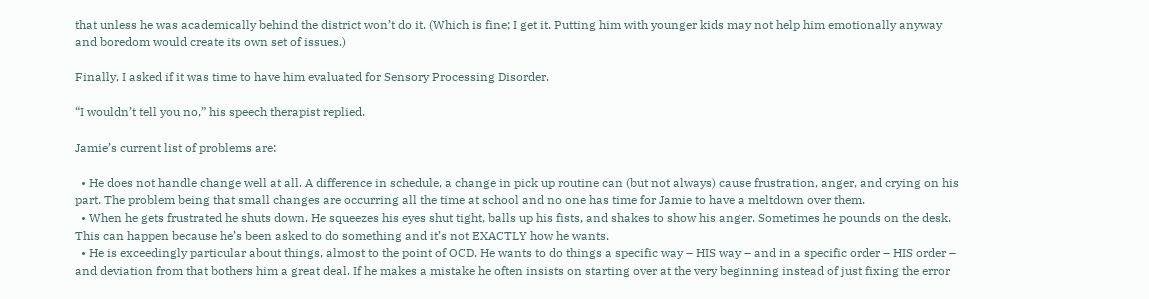that unless he was academically behind the district won’t do it. (Which is fine; I get it. Putting him with younger kids may not help him emotionally anyway and boredom would create its own set of issues.)

Finally, I asked if it was time to have him evaluated for Sensory Processing Disorder.

“I wouldn’t tell you no,” his speech therapist replied.

Jamie’s current list of problems are:

  • He does not handle change well at all. A difference in schedule, a change in pick up routine can (but not always) cause frustration, anger, and crying on his part. The problem being that small changes are occurring all the time at school and no one has time for Jamie to have a meltdown over them.
  • When he gets frustrated he shuts down. He squeezes his eyes shut tight, balls up his fists, and shakes to show his anger. Sometimes he pounds on the desk. This can happen because he’s been asked to do something and it’s not EXACTLY how he wants.
  • He is exceedingly particular about things, almost to the point of OCD. He wants to do things a specific way – HIS way – and in a specific order – HIS order – and deviation from that bothers him a great deal. If he makes a mistake he often insists on starting over at the very beginning instead of just fixing the error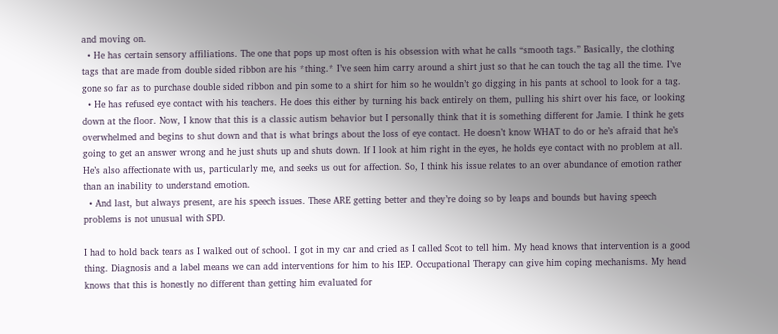and moving on.
  • He has certain sensory affiliations. The one that pops up most often is his obsession with what he calls “smooth tags.” Basically, the clothing tags that are made from double sided ribbon are his *thing.* I’ve seen him carry around a shirt just so that he can touch the tag all the time. I’ve gone so far as to purchase double sided ribbon and pin some to a shirt for him so he wouldn’t go digging in his pants at school to look for a tag.
  • He has refused eye contact with his teachers. He does this either by turning his back entirely on them, pulling his shirt over his face, or looking down at the floor. Now, I know that this is a classic autism behavior but I personally think that it is something different for Jamie. I think he gets overwhelmed and begins to shut down and that is what brings about the loss of eye contact. He doesn’t know WHAT to do or he’s afraid that he’s going to get an answer wrong and he just shuts up and shuts down. If I look at him right in the eyes, he holds eye contact with no problem at all. He’s also affectionate with us, particularly me, and seeks us out for affection. So, I think his issue relates to an over abundance of emotion rather than an inability to understand emotion.
  • And last, but always present, are his speech issues. These ARE getting better and they’re doing so by leaps and bounds but having speech problems is not unusual with SPD.

I had to hold back tears as I walked out of school. I got in my car and cried as I called Scot to tell him. My head knows that intervention is a good thing. Diagnosis and a label means we can add interventions for him to his IEP. Occupational Therapy can give him coping mechanisms. My head knows that this is honestly no different than getting him evaluated for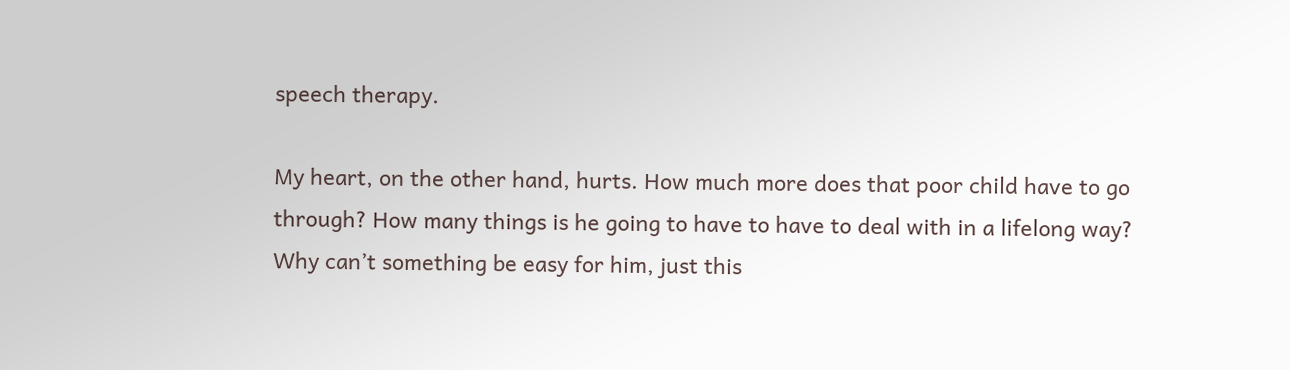speech therapy.

My heart, on the other hand, hurts. How much more does that poor child have to go through? How many things is he going to have to have to deal with in a lifelong way? Why can’t something be easy for him, just this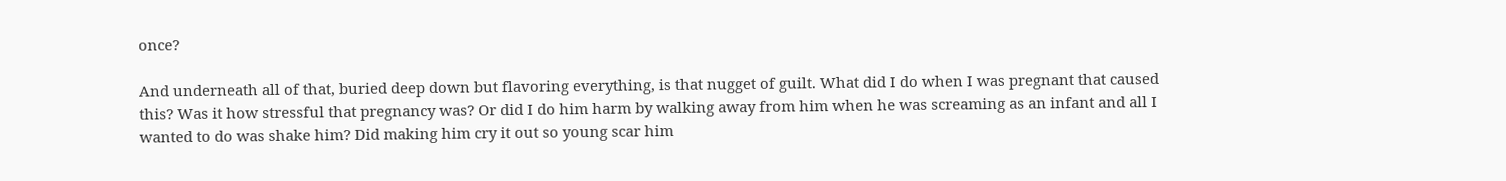once?

And underneath all of that, buried deep down but flavoring everything, is that nugget of guilt. What did I do when I was pregnant that caused this? Was it how stressful that pregnancy was? Or did I do him harm by walking away from him when he was screaming as an infant and all I wanted to do was shake him? Did making him cry it out so young scar him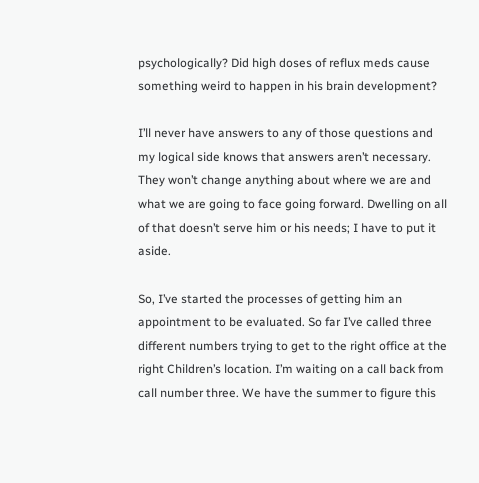psychologically? Did high doses of reflux meds cause something weird to happen in his brain development?

I’ll never have answers to any of those questions and my logical side knows that answers aren’t necessary. They won’t change anything about where we are and what we are going to face going forward. Dwelling on all of that doesn’t serve him or his needs; I have to put it aside.

So, I’ve started the processes of getting him an appointment to be evaluated. So far I’ve called three different numbers trying to get to the right office at the right Children’s location. I’m waiting on a call back from call number three. We have the summer to figure this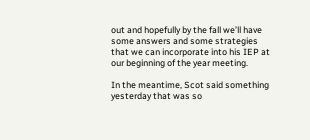out and hopefully by the fall we’ll have some answers and some strategies that we can incorporate into his IEP at our beginning of the year meeting.

In the meantime, Scot said something yesterday that was so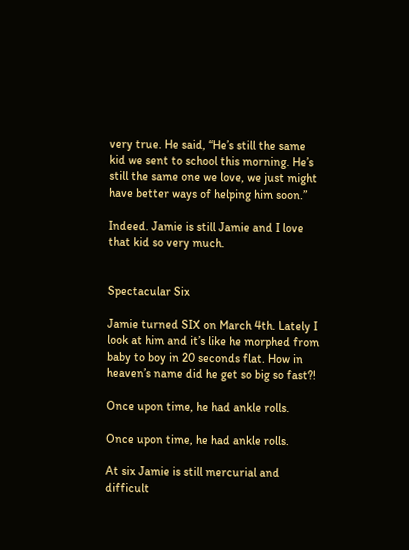very true. He said, “He’s still the same kid we sent to school this morning. He’s still the same one we love, we just might have better ways of helping him soon.”

Indeed. Jamie is still Jamie and I love that kid so very much.


Spectacular Six

Jamie turned SIX on March 4th. Lately I look at him and it’s like he morphed from baby to boy in 20 seconds flat. How in heaven’s name did he get so big so fast?!

Once upon time, he had ankle rolls.

Once upon time, he had ankle rolls.

At six Jamie is still mercurial and difficult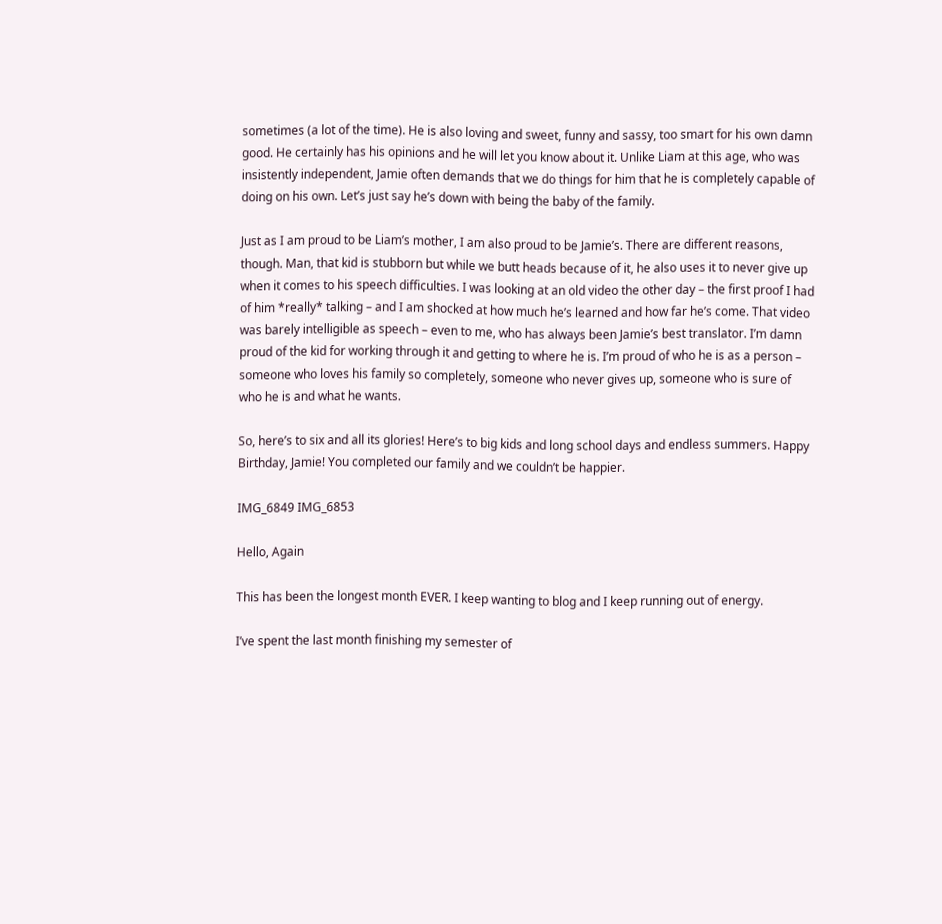sometimes (a lot of the time). He is also loving and sweet, funny and sassy, too smart for his own damn good. He certainly has his opinions and he will let you know about it. Unlike Liam at this age, who was insistently independent, Jamie often demands that we do things for him that he is completely capable of doing on his own. Let’s just say he’s down with being the baby of the family.

Just as I am proud to be Liam’s mother, I am also proud to be Jamie’s. There are different reasons, though. Man, that kid is stubborn but while we butt heads because of it, he also uses it to never give up when it comes to his speech difficulties. I was looking at an old video the other day – the first proof I had of him *really* talking – and I am shocked at how much he’s learned and how far he’s come. That video was barely intelligible as speech – even to me, who has always been Jamie’s best translator. I’m damn proud of the kid for working through it and getting to where he is. I’m proud of who he is as a person – someone who loves his family so completely, someone who never gives up, someone who is sure of who he is and what he wants.

So, here’s to six and all its glories! Here’s to big kids and long school days and endless summers. Happy Birthday, Jamie! You completed our family and we couldn’t be happier.

IMG_6849 IMG_6853

Hello, Again

This has been the longest month EVER. I keep wanting to blog and I keep running out of energy.

I’ve spent the last month finishing my semester of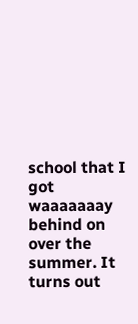school that I got waaaaaaay behind on over the summer. It turns out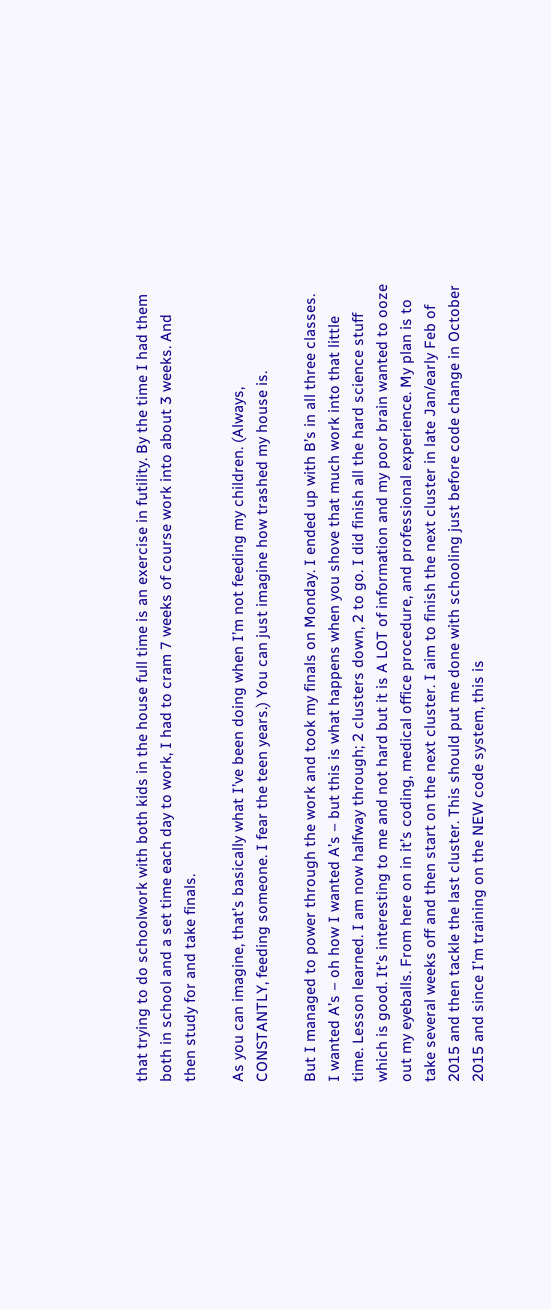that trying to do schoolwork with both kids in the house full time is an exercise in futility. By the time I had them both in school and a set time each day to work, I had to cram 7 weeks of course work into about 3 weeks. And then study for and take finals.

As you can imagine, that’s basically what I’ve been doing when I’m not feeding my children. (Always, CONSTANTLY, feeding someone. I fear the teen years.) You can just imagine how trashed my house is.

But I managed to power through the work and took my finals on Monday. I ended up with B’s in all three classes. I wanted A’s – oh how I wanted A’s – but this is what happens when you shove that much work into that little time. Lesson learned. I am now halfway through; 2 clusters down, 2 to go. I did finish all the hard science stuff which is good. It’s interesting to me and not hard but it is A LOT of information and my poor brain wanted to ooze out my eyeballs. From here on in it’s coding, medical office procedure, and professional experience. My plan is to take several weeks off and then start on the next cluster. I aim to finish the next cluster in late Jan/early Feb of 2015 and then tackle the last cluster. This should put me done with schooling just before code change in October 2015 and since I’m training on the NEW code system, this is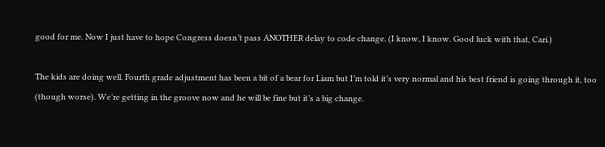good for me. Now I just have to hope Congress doesn’t pass ANOTHER delay to code change. (I know, I know. Good luck with that, Cari.)

The kids are doing well. Fourth grade adjustment has been a bit of a bear for Liam but I’m told it’s very normal and his best friend is going through it, too (though worse). We’re getting in the groove now and he will be fine but it’s a big change.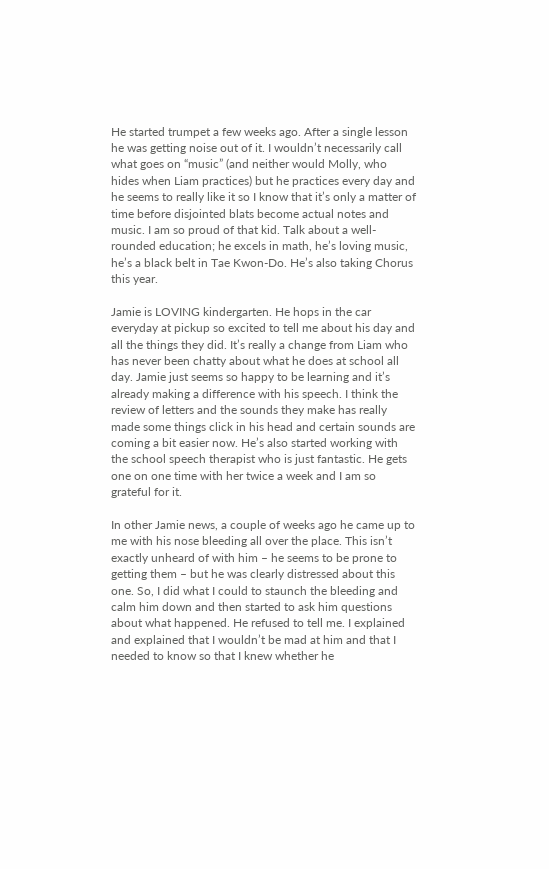He started trumpet a few weeks ago. After a single lesson he was getting noise out of it. I wouldn’t necessarily call what goes on “music” (and neither would Molly, who hides when Liam practices) but he practices every day and he seems to really like it so I know that it’s only a matter of time before disjointed blats become actual notes and music. I am so proud of that kid. Talk about a well-rounded education; he excels in math, he’s loving music, he’s a black belt in Tae Kwon-Do. He’s also taking Chorus this year.

Jamie is LOVING kindergarten. He hops in the car everyday at pickup so excited to tell me about his day and all the things they did. It’s really a change from Liam who has never been chatty about what he does at school all day. Jamie just seems so happy to be learning and it’s already making a difference with his speech. I think the review of letters and the sounds they make has really made some things click in his head and certain sounds are coming a bit easier now. He’s also started working with the school speech therapist who is just fantastic. He gets one on one time with her twice a week and I am so grateful for it.

In other Jamie news, a couple of weeks ago he came up to me with his nose bleeding all over the place. This isn’t exactly unheard of with him – he seems to be prone to getting them – but he was clearly distressed about this one. So, I did what I could to staunch the bleeding and calm him down and then started to ask him questions about what happened. He refused to tell me. I explained and explained that I wouldn’t be mad at him and that I needed to know so that I knew whether he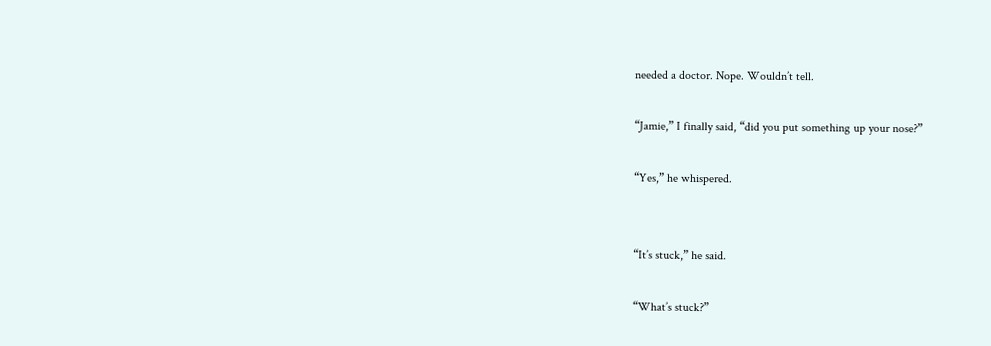needed a doctor. Nope. Wouldn’t tell.

“Jamie,” I finally said, “did you put something up your nose?”

“Yes,” he whispered.


“It’s stuck,” he said.

“What’s stuck?”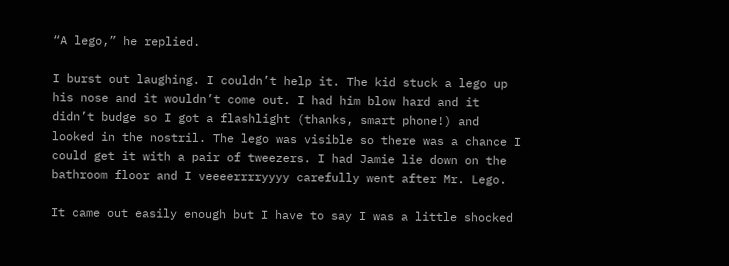“A lego,” he replied.

I burst out laughing. I couldn’t help it. The kid stuck a lego up his nose and it wouldn’t come out. I had him blow hard and it didn’t budge so I got a flashlight (thanks, smart phone!) and looked in the nostril. The lego was visible so there was a chance I could get it with a pair of tweezers. I had Jamie lie down on the bathroom floor and I veeeerrrryyyy carefully went after Mr. Lego.

It came out easily enough but I have to say I was a little shocked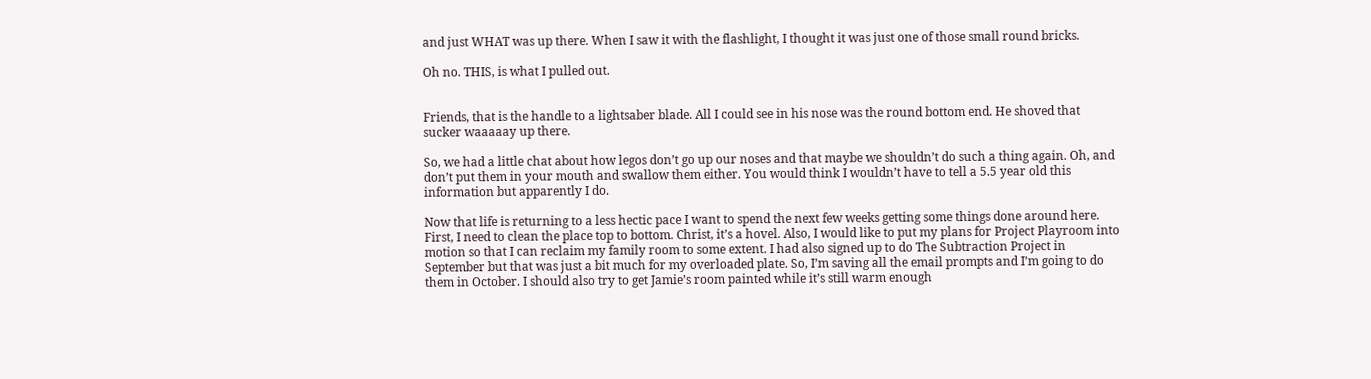and just WHAT was up there. When I saw it with the flashlight, I thought it was just one of those small round bricks.

Oh no. THIS, is what I pulled out.


Friends, that is the handle to a lightsaber blade. All I could see in his nose was the round bottom end. He shoved that sucker waaaaay up there.

So, we had a little chat about how legos don’t go up our noses and that maybe we shouldn’t do such a thing again. Oh, and don’t put them in your mouth and swallow them either. You would think I wouldn’t have to tell a 5.5 year old this information but apparently I do.

Now that life is returning to a less hectic pace I want to spend the next few weeks getting some things done around here. First, I need to clean the place top to bottom. Christ, it’s a hovel. Also, I would like to put my plans for Project Playroom into motion so that I can reclaim my family room to some extent. I had also signed up to do The Subtraction Project in September but that was just a bit much for my overloaded plate. So, I’m saving all the email prompts and I’m going to do them in October. I should also try to get Jamie’s room painted while it’s still warm enough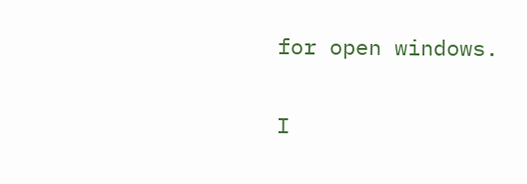for open windows.

I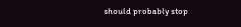should probably stop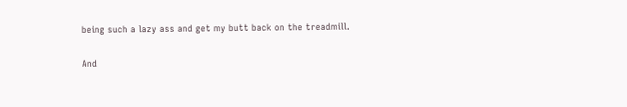being such a lazy ass and get my butt back on the treadmill.

And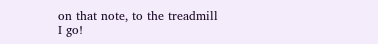on that note, to the treadmill I go!